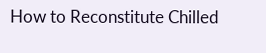How to Reconstitute Chilled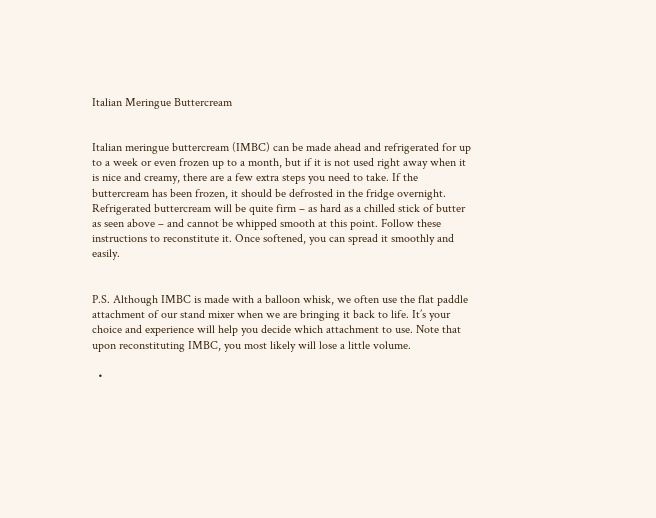Italian Meringue Buttercream


Italian meringue buttercream (IMBC) can be made ahead and refrigerated for up to a week or even frozen up to a month, but if it is not used right away when it is nice and creamy, there are a few extra steps you need to take. If the buttercream has been frozen, it should be defrosted in the fridge overnight. Refrigerated buttercream will be quite firm – as hard as a chilled stick of butter as seen above – and cannot be whipped smooth at this point. Follow these instructions to reconstitute it. Once softened, you can spread it smoothly and easily.


P.S. Although IMBC is made with a balloon whisk, we often use the flat paddle attachment of our stand mixer when we are bringing it back to life. It’s your choice and experience will help you decide which attachment to use. Note that upon reconstituting IMBC, you most likely will lose a little volume.

  •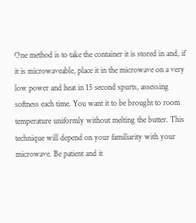One method is to take the container it is stored in and, if it is microwaveable, place it in the microwave on a very low power and heat in 15 second spurts, assessing softness each time. You want it to be brought to room temperature uniformly without melting the butter. This technique will depend on your familiarity with your microwave. Be patient and it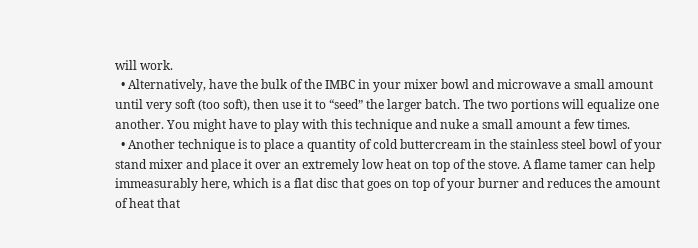will work.
  • Alternatively, have the bulk of the IMBC in your mixer bowl and microwave a small amount until very soft (too soft), then use it to “seed” the larger batch. The two portions will equalize one another. You might have to play with this technique and nuke a small amount a few times.
  • Another technique is to place a quantity of cold buttercream in the stainless steel bowl of your stand mixer and place it over an extremely low heat on top of the stove. A flame tamer can help immeasurably here, which is a flat disc that goes on top of your burner and reduces the amount of heat that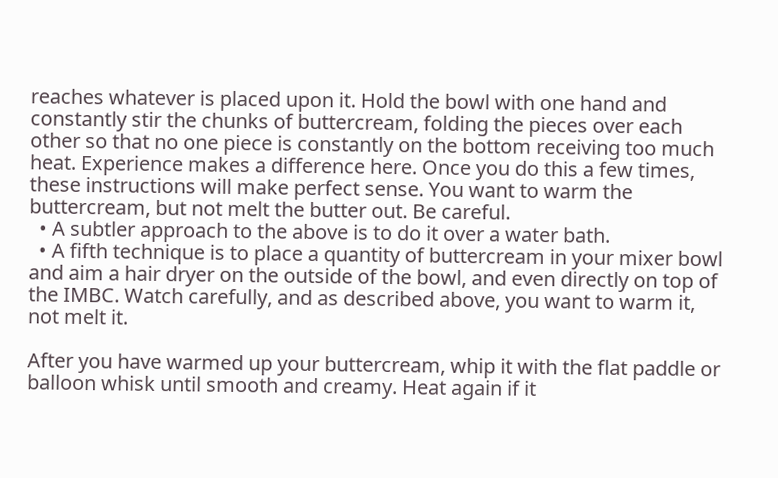reaches whatever is placed upon it. Hold the bowl with one hand and constantly stir the chunks of buttercream, folding the pieces over each other so that no one piece is constantly on the bottom receiving too much heat. Experience makes a difference here. Once you do this a few times, these instructions will make perfect sense. You want to warm the buttercream, but not melt the butter out. Be careful.
  • A subtler approach to the above is to do it over a water bath.
  • A fifth technique is to place a quantity of buttercream in your mixer bowl and aim a hair dryer on the outside of the bowl, and even directly on top of the IMBC. Watch carefully, and as described above, you want to warm it, not melt it.

After you have warmed up your buttercream, whip it with the flat paddle or balloon whisk until smooth and creamy. Heat again if it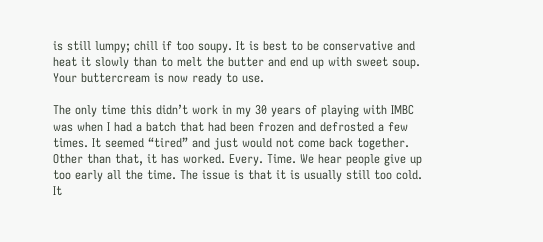is still lumpy; chill if too soupy. It is best to be conservative and heat it slowly than to melt the butter and end up with sweet soup. Your buttercream is now ready to use.

The only time this didn’t work in my 30 years of playing with IMBC was when I had a batch that had been frozen and defrosted a few times. It seemed “tired” and just would not come back together. Other than that, it has worked. Every. Time. We hear people give up too early all the time. The issue is that it is usually still too cold. It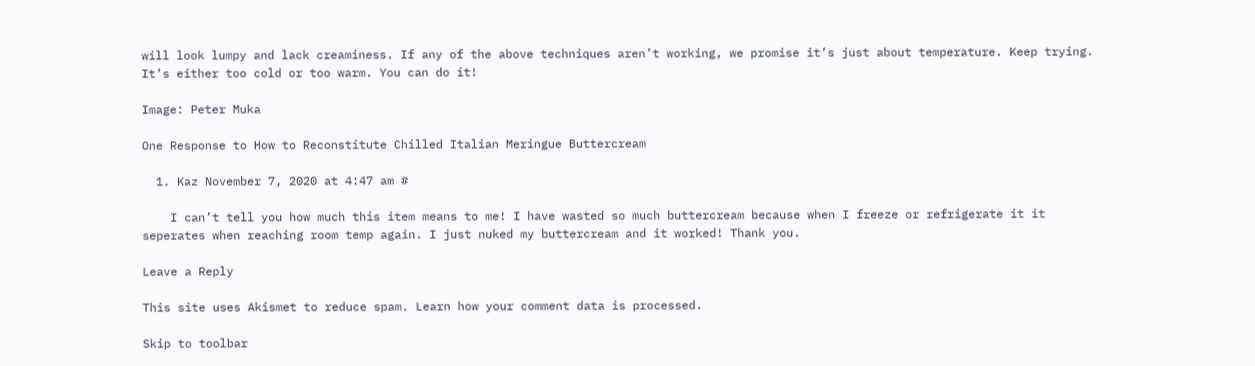will look lumpy and lack creaminess. If any of the above techniques aren’t working, we promise it’s just about temperature. Keep trying. It’s either too cold or too warm. You can do it!

Image: Peter Muka

One Response to How to Reconstitute Chilled Italian Meringue Buttercream

  1. Kaz November 7, 2020 at 4:47 am #

    I can’t tell you how much this item means to me! I have wasted so much buttercream because when I freeze or refrigerate it it seperates when reaching room temp again. I just nuked my buttercream and it worked! Thank you.

Leave a Reply

This site uses Akismet to reduce spam. Learn how your comment data is processed.

Skip to toolbar